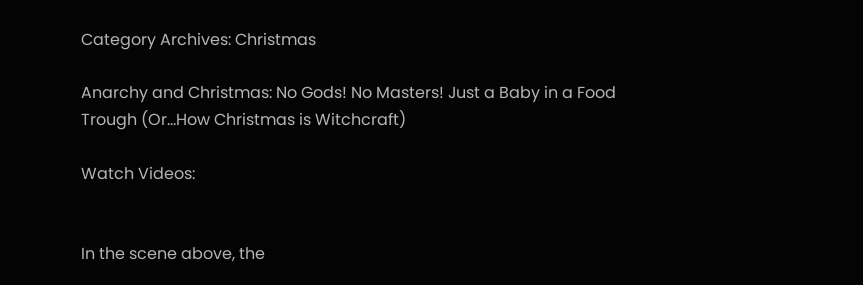Category Archives: Christmas

Anarchy and Christmas: No Gods! No Masters! Just a Baby in a Food Trough (Or…How Christmas is Witchcraft)

Watch Videos:


In the scene above, the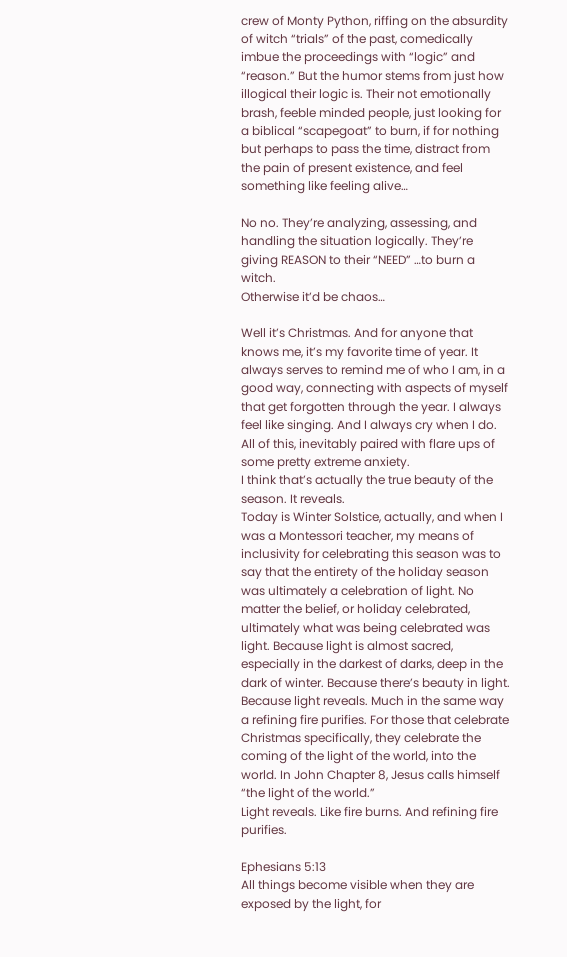crew of Monty Python, riffing on the absurdity of witch “trials” of the past, comedically imbue the proceedings with “logic” and “reason.” But the humor stems from just how illogical their logic is. Their not emotionally brash, feeble minded people, just looking for a biblical “scapegoat” to burn, if for nothing but perhaps to pass the time, distract from the pain of present existence, and feel something like feeling alive…

No no. They’re analyzing, assessing, and handling the situation logically. They’re giving REASON to their “NEED” …to burn a witch.
Otherwise it’d be chaos…

Well it’s Christmas. And for anyone that knows me, it’s my favorite time of year. It always serves to remind me of who I am, in a good way, connecting with aspects of myself that get forgotten through the year. I always feel like singing. And I always cry when I do. All of this, inevitably paired with flare ups of some pretty extreme anxiety.
I think that’s actually the true beauty of the season. It reveals.
Today is Winter Solstice, actually, and when I was a Montessori teacher, my means of inclusivity for celebrating this season was to say that the entirety of the holiday season was ultimately a celebration of light. No matter the belief, or holiday celebrated, ultimately what was being celebrated was light. Because light is almost sacred, especially in the darkest of darks, deep in the dark of winter. Because there’s beauty in light. Because light reveals. Much in the same way a refining fire purifies. For those that celebrate Christmas specifically, they celebrate the coming of the light of the world, into the world. In John Chapter 8, Jesus calls himself “the light of the world.”
Light reveals. Like fire burns. And refining fire purifies.

Ephesians 5:13
All things become visible when they are exposed by the light, for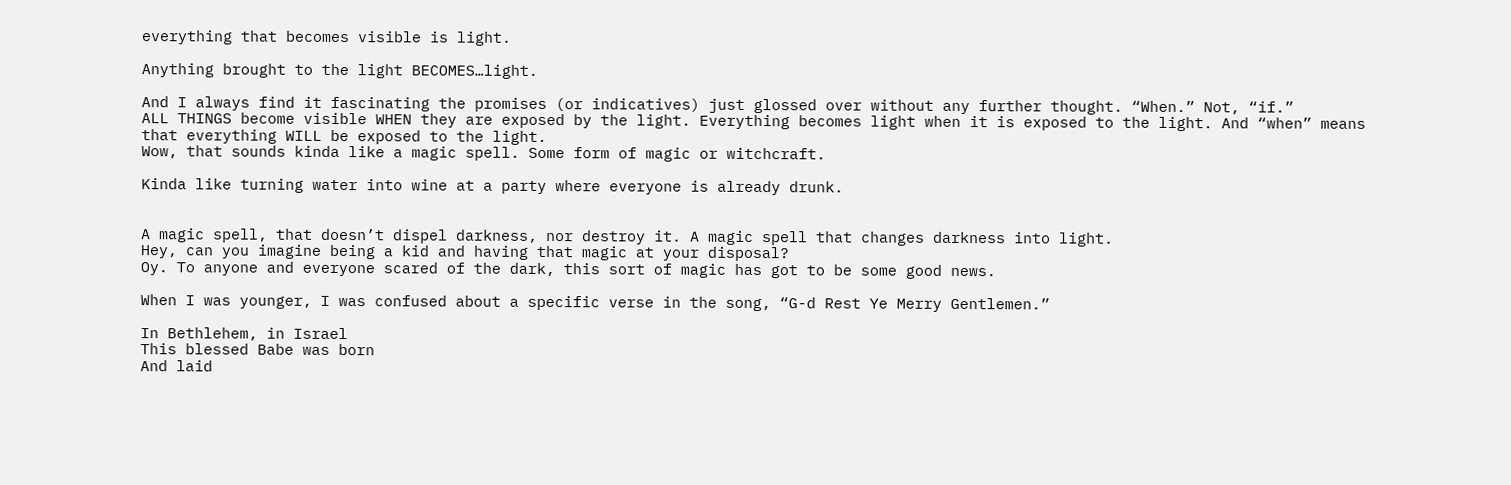everything that becomes visible is light.

Anything brought to the light BECOMES…light.

And I always find it fascinating the promises (or indicatives) just glossed over without any further thought. “When.” Not, “if.”
ALL THINGS become visible WHEN they are exposed by the light. Everything becomes light when it is exposed to the light. And “when” means that everything WILL be exposed to the light.
Wow, that sounds kinda like a magic spell. Some form of magic or witchcraft.

Kinda like turning water into wine at a party where everyone is already drunk.


A magic spell, that doesn’t dispel darkness, nor destroy it. A magic spell that changes darkness into light.
Hey, can you imagine being a kid and having that magic at your disposal?
Oy. To anyone and everyone scared of the dark, this sort of magic has got to be some good news.

When I was younger, I was confused about a specific verse in the song, “G-d Rest Ye Merry Gentlemen.”

In Bethlehem, in Israel
This blessed Babe was born
And laid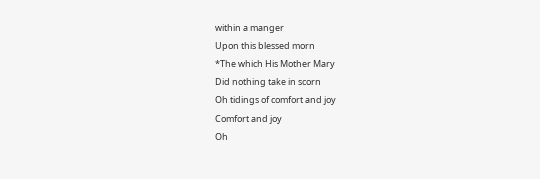within a manger
Upon this blessed morn
*The which His Mother Mary
Did nothing take in scorn
Oh tidings of comfort and joy
Comfort and joy
Oh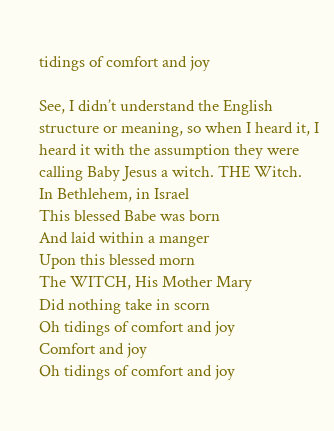tidings of comfort and joy

See, I didn’t understand the English structure or meaning, so when I heard it, I heard it with the assumption they were calling Baby Jesus a witch. THE Witch.
In Bethlehem, in Israel
This blessed Babe was born
And laid within a manger
Upon this blessed morn
The WITCH, His Mother Mary
Did nothing take in scorn
Oh tidings of comfort and joy
Comfort and joy
Oh tidings of comfort and joy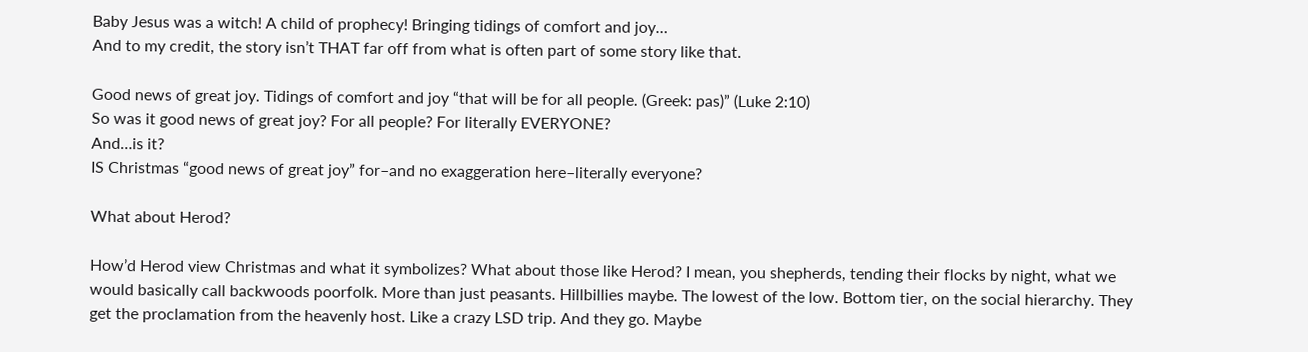Baby Jesus was a witch! A child of prophecy! Bringing tidings of comfort and joy…
And to my credit, the story isn’t THAT far off from what is often part of some story like that.

Good news of great joy. Tidings of comfort and joy “that will be for all people. (Greek: pas)” (Luke 2:10)
So was it good news of great joy? For all people? For literally EVERYONE?
And…is it?
IS Christmas “good news of great joy” for–and no exaggeration here–literally everyone?

What about Herod?

How’d Herod view Christmas and what it symbolizes? What about those like Herod? I mean, you shepherds, tending their flocks by night, what we would basically call backwoods poorfolk. More than just peasants. Hillbillies maybe. The lowest of the low. Bottom tier, on the social hierarchy. They get the proclamation from the heavenly host. Like a crazy LSD trip. And they go. Maybe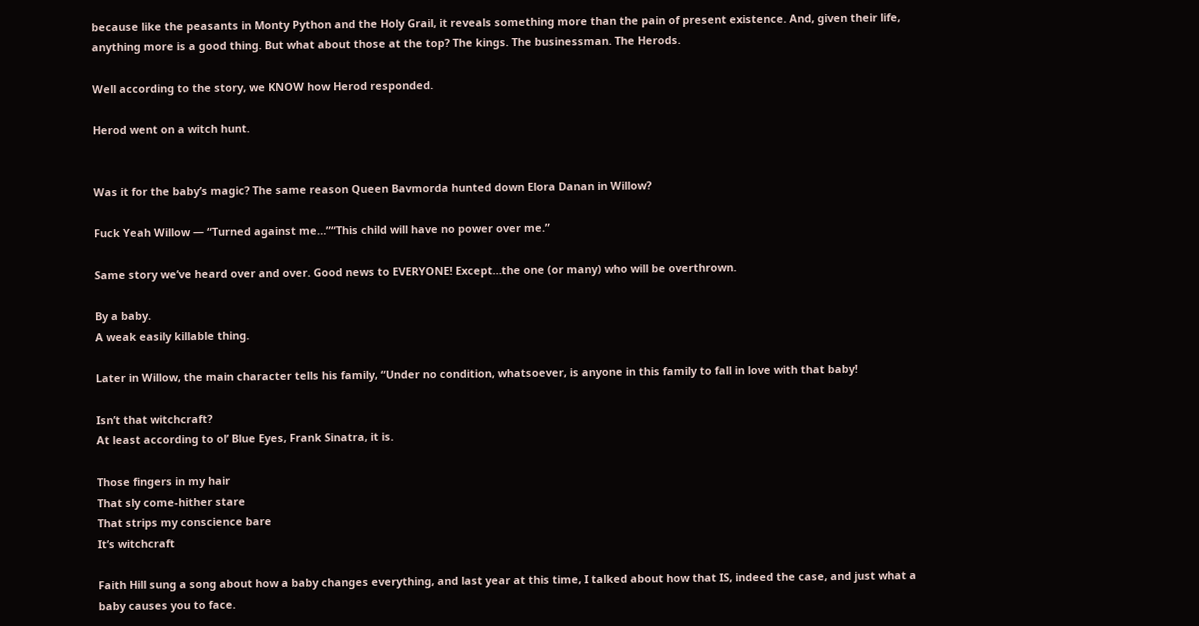because like the peasants in Monty Python and the Holy Grail, it reveals something more than the pain of present existence. And, given their life, anything more is a good thing. But what about those at the top? The kings. The businessman. The Herods.

Well according to the story, we KNOW how Herod responded.

Herod went on a witch hunt.


Was it for the baby’s magic? The same reason Queen Bavmorda hunted down Elora Danan in Willow?

Fuck Yeah Willow — “Turned against me…”“This child will have no power over me.”

Same story we’ve heard over and over. Good news to EVERYONE! Except…the one (or many) who will be overthrown.

By a baby.
A weak easily killable thing.

Later in Willow, the main character tells his family, “Under no condition, whatsoever, is anyone in this family to fall in love with that baby!

Isn’t that witchcraft?
At least according to ol’ Blue Eyes, Frank Sinatra, it is.

Those fingers in my hair
That sly come-hither stare
That strips my conscience bare
It’s witchcraft

Faith Hill sung a song about how a baby changes everything, and last year at this time, I talked about how that IS, indeed the case, and just what a baby causes you to face.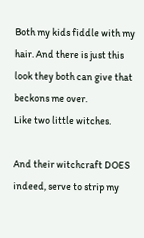Both my kids fiddle with my hair. And there is just this look they both can give that beckons me over.
Like two little witches.

And their witchcraft DOES indeed, serve to strip my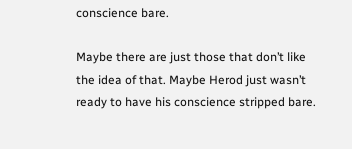conscience bare.

Maybe there are just those that don’t like the idea of that. Maybe Herod just wasn’t ready to have his conscience stripped bare.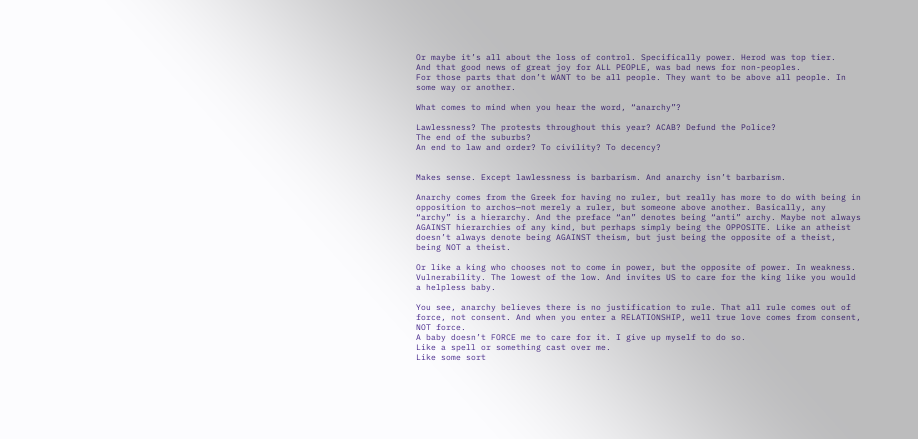Or maybe it’s all about the loss of control. Specifically power. Herod was top tier.
And that good news of great joy for ALL PEOPLE, was bad news for non-peoples.
For those parts that don’t WANT to be all people. They want to be above all people. In some way or another.

What comes to mind when you hear the word, “anarchy”?

Lawlessness? The protests throughout this year? ACAB? Defund the Police?
The end of the suburbs?
An end to law and order? To civility? To decency?


Makes sense. Except lawlessness is barbarism. And anarchy isn’t barbarism.

Anarchy comes from the Greek for having no ruler, but really has more to do with being in opposition to archos—not merely a ruler, but someone above another. Basically, any “archy” is a hierarchy. And the preface “an” denotes being “anti” archy. Maybe not always AGAINST hierarchies of any kind, but perhaps simply being the OPPOSITE. Like an atheist doesn’t always denote being AGAINST theism, but just being the opposite of a theist, being NOT a theist.

Or like a king who chooses not to come in power, but the opposite of power. In weakness. Vulnerability. The lowest of the low. And invites US to care for the king like you would a helpless baby.

You see, anarchy believes there is no justification to rule. That all rule comes out of force, not consent. And when you enter a RELATIONSHIP, well true love comes from consent, NOT force.
A baby doesn’t FORCE me to care for it. I give up myself to do so.
Like a spell or something cast over me.
Like some sort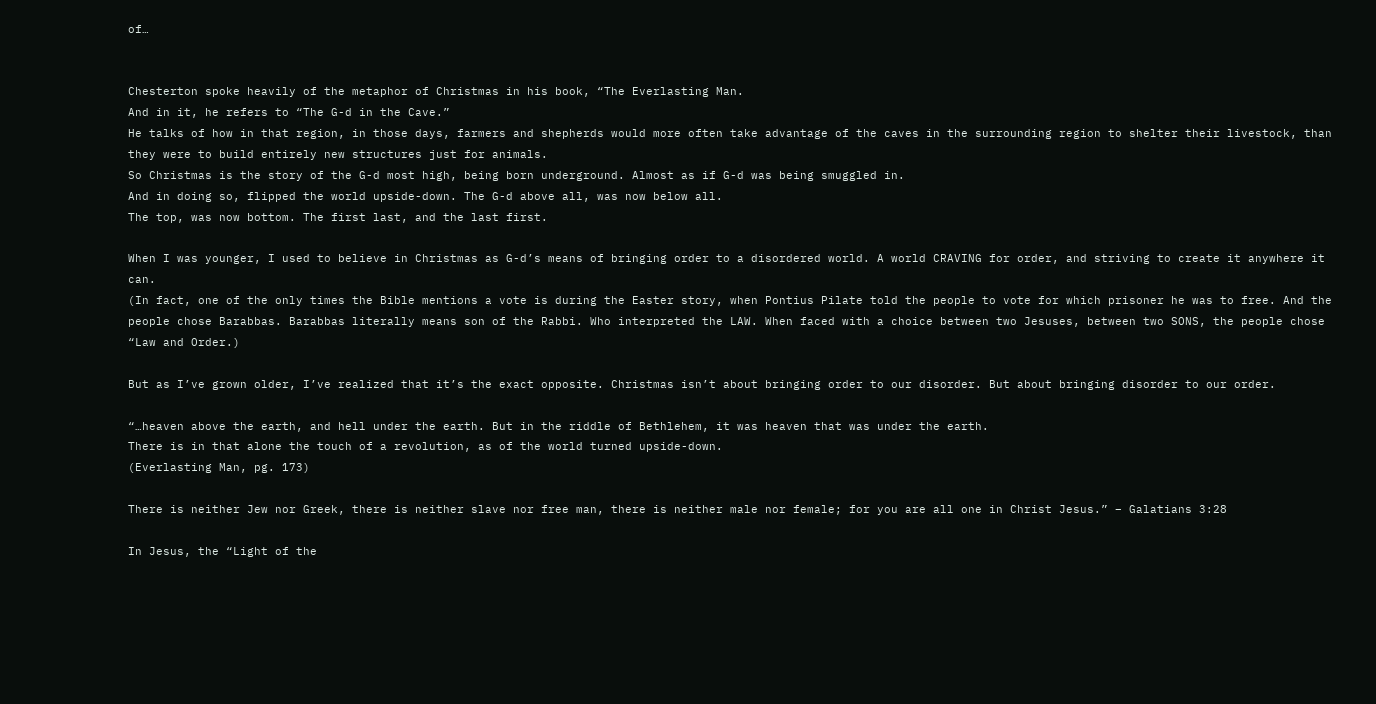of…


Chesterton spoke heavily of the metaphor of Christmas in his book, “The Everlasting Man.
And in it, he refers to “The G-d in the Cave.”
He talks of how in that region, in those days, farmers and shepherds would more often take advantage of the caves in the surrounding region to shelter their livestock, than they were to build entirely new structures just for animals.
So Christmas is the story of the G-d most high, being born underground. Almost as if G-d was being smuggled in.
And in doing so, flipped the world upside-down. The G-d above all, was now below all.
The top, was now bottom. The first last, and the last first.

When I was younger, I used to believe in Christmas as G-d’s means of bringing order to a disordered world. A world CRAVING for order, and striving to create it anywhere it can.
(In fact, one of the only times the Bible mentions a vote is during the Easter story, when Pontius Pilate told the people to vote for which prisoner he was to free. And the people chose Barabbas. Barabbas literally means son of the Rabbi. Who interpreted the LAW. When faced with a choice between two Jesuses, between two SONS, the people chose “Law and Order.)

But as I’ve grown older, I’ve realized that it’s the exact opposite. Christmas isn’t about bringing order to our disorder. But about bringing disorder to our order.

“…heaven above the earth, and hell under the earth. But in the riddle of Bethlehem, it was heaven that was under the earth.
There is in that alone the touch of a revolution, as of the world turned upside-down.
(Everlasting Man, pg. 173)

There is neither Jew nor Greek, there is neither slave nor free man, there is neither male nor female; for you are all one in Christ Jesus.” – Galatians 3:28

In Jesus, the “Light of the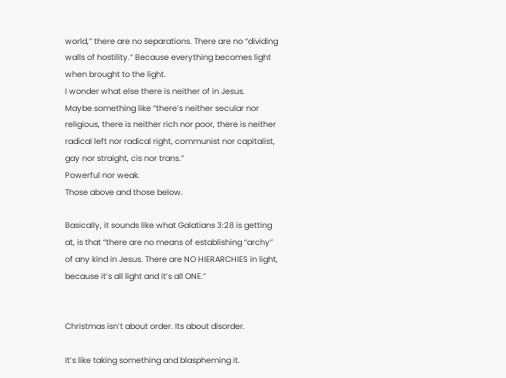world,” there are no separations. There are no “dividing walls of hostility.” Because everything becomes light when brought to the light.
I wonder what else there is neither of in Jesus.
Maybe something like “there’s neither secular nor religious, there is neither rich nor poor, there is neither radical left nor radical right, communist nor capitalist, gay nor straight, cis nor trans.”
Powerful nor weak.
Those above and those below.

Basically, it sounds like what Galatians 3:28 is getting at, is that “there are no means of establishing “archy” of any kind in Jesus. There are NO HIERARCHIES in light, because it’s all light and it’s all ONE.”


Christmas isn’t about order. Its about disorder.

It’s like taking something and blaspheming it.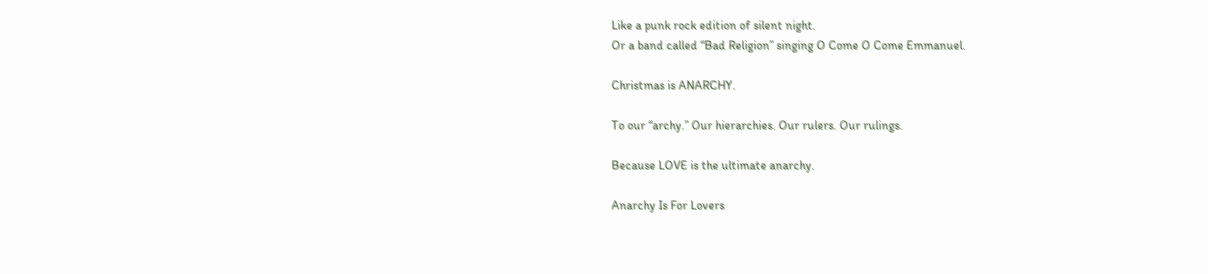Like a punk rock edition of silent night.
Or a band called “Bad Religion” singing O Come O Come Emmanuel.

Christmas is ANARCHY.

To our “archy.” Our hierarchies. Our rulers. Our rulings.

Because LOVE is the ultimate anarchy.

Anarchy Is For Lovers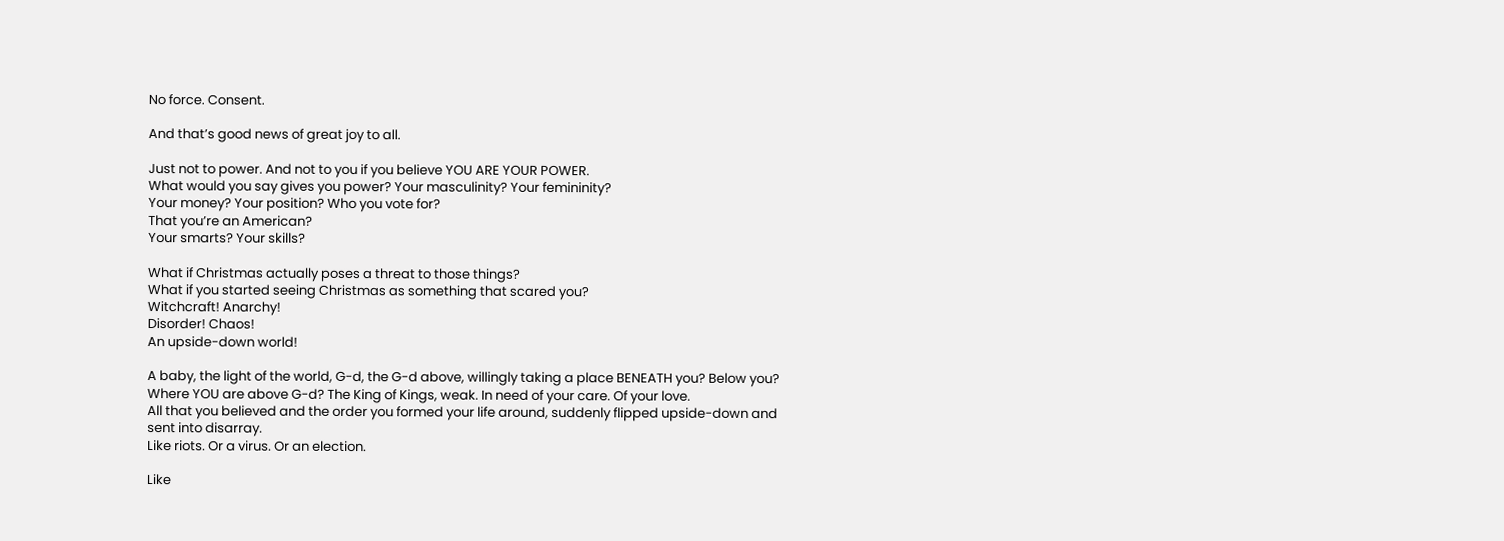No force. Consent.

And that’s good news of great joy to all.

Just not to power. And not to you if you believe YOU ARE YOUR POWER.
What would you say gives you power? Your masculinity? Your femininity?
Your money? Your position? Who you vote for?
That you’re an American?
Your smarts? Your skills?

What if Christmas actually poses a threat to those things?
What if you started seeing Christmas as something that scared you?
Witchcraft! Anarchy!
Disorder! Chaos!
An upside-down world!

A baby, the light of the world, G-d, the G-d above, willingly taking a place BENEATH you? Below you?
Where YOU are above G-d? The King of Kings, weak. In need of your care. Of your love.
All that you believed and the order you formed your life around, suddenly flipped upside-down and sent into disarray.
Like riots. Or a virus. Or an election.

Like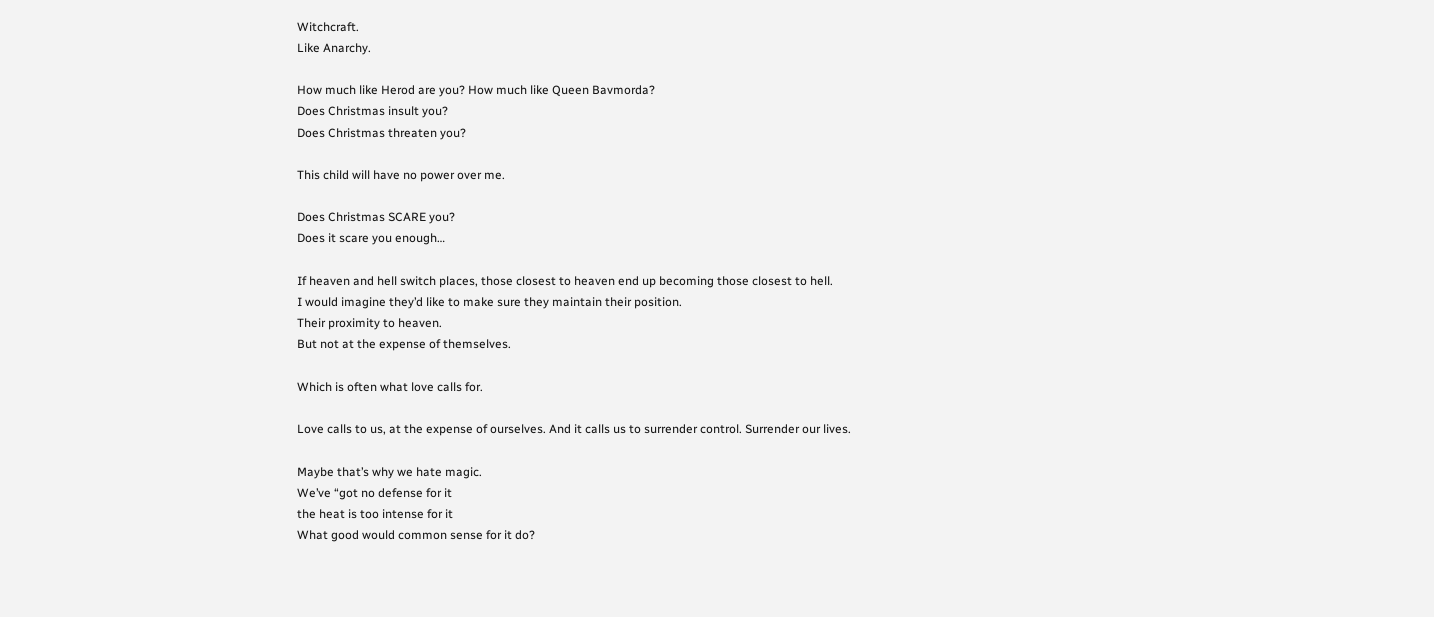Witchcraft.
Like Anarchy.

How much like Herod are you? How much like Queen Bavmorda?
Does Christmas insult you?
Does Christmas threaten you?

This child will have no power over me.

Does Christmas SCARE you?
Does it scare you enough…

If heaven and hell switch places, those closest to heaven end up becoming those closest to hell.
I would imagine they’d like to make sure they maintain their position.
Their proximity to heaven.
But not at the expense of themselves.

Which is often what love calls for.

Love calls to us, at the expense of ourselves. And it calls us to surrender control. Surrender our lives.

Maybe that’s why we hate magic.
We’ve “got no defense for it
the heat is too intense for it
What good would common sense for it do?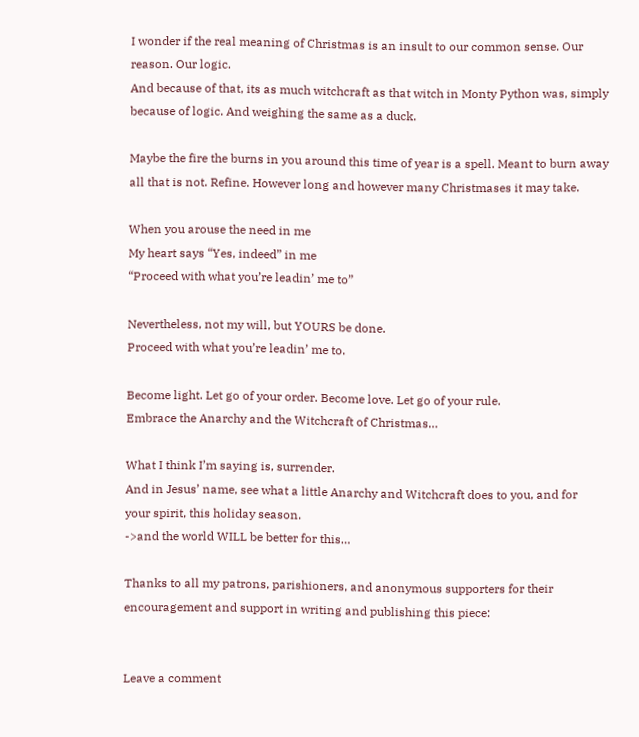I wonder if the real meaning of Christmas is an insult to our common sense. Our reason. Our logic.
And because of that, its as much witchcraft as that witch in Monty Python was, simply because of logic. And weighing the same as a duck.

Maybe the fire the burns in you around this time of year is a spell. Meant to burn away all that is not. Refine. However long and however many Christmases it may take.

When you arouse the need in me
My heart says “Yes, indeed” in me
“Proceed with what you’re leadin’ me to”

Nevertheless, not my will, but YOURS be done.
Proceed with what you’re leadin’ me to.

Become light. Let go of your order. Become love. Let go of your rule.
Embrace the Anarchy and the Witchcraft of Christmas…

What I think I’m saying is, surrender.
And in Jesus’ name, see what a little Anarchy and Witchcraft does to you, and for your spirit, this holiday season.
->and the world WILL be better for this…

Thanks to all my patrons, parishioners, and anonymous supporters for their encouragement and support in writing and publishing this piece:


Leave a comment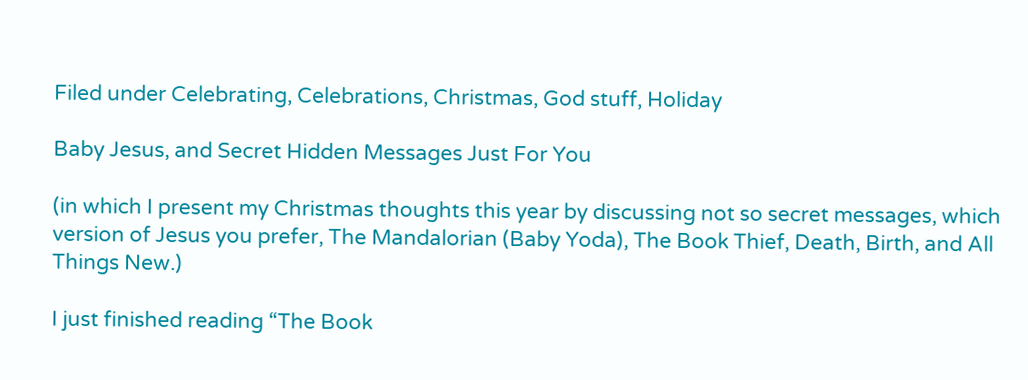Filed under Celebrating, Celebrations, Christmas, God stuff, Holiday

Baby Jesus, and Secret Hidden Messages Just For You

(in which I present my Christmas thoughts this year by discussing not so secret messages, which version of Jesus you prefer, The Mandalorian (Baby Yoda), The Book Thief, Death, Birth, and All Things New.)

I just finished reading “The Book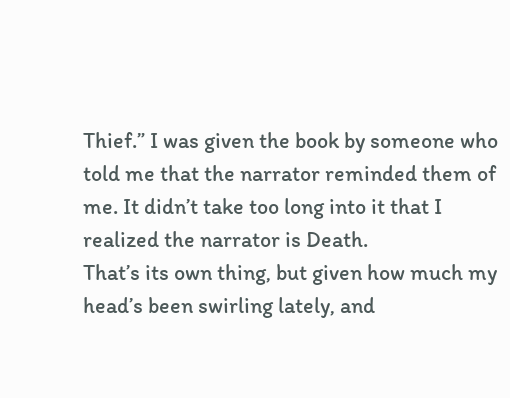Thief.” I was given the book by someone who told me that the narrator reminded them of me. It didn’t take too long into it that I realized the narrator is Death.
That’s its own thing, but given how much my head’s been swirling lately, and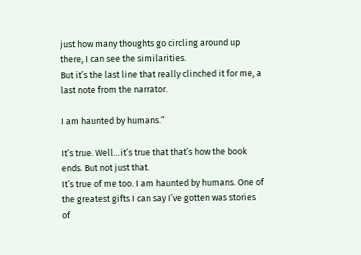just how many thoughts go circling around up there, I can see the similarities.
But it’s the last line that really clinched it for me, a last note from the narrator.

I am haunted by humans.”

It’s true. Well…it’s true that that’s how the book ends. But not just that.
It’s true of me too. I am haunted by humans. One of the greatest gifts I can say I’ve gotten was stories of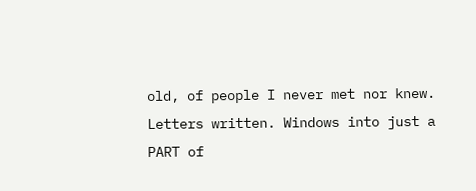old, of people I never met nor knew. Letters written. Windows into just a PART of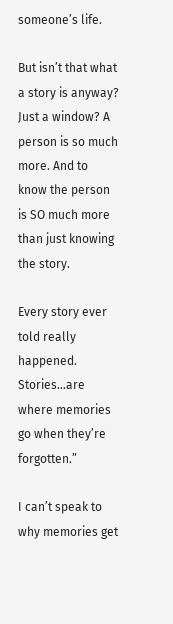someone’s life.

But isn’t that what a story is anyway? Just a window? A person is so much more. And to know the person is SO much more than just knowing the story.

Every story ever told really happened.
Stories…are where memories go when they’re forgotten.”

I can’t speak to why memories get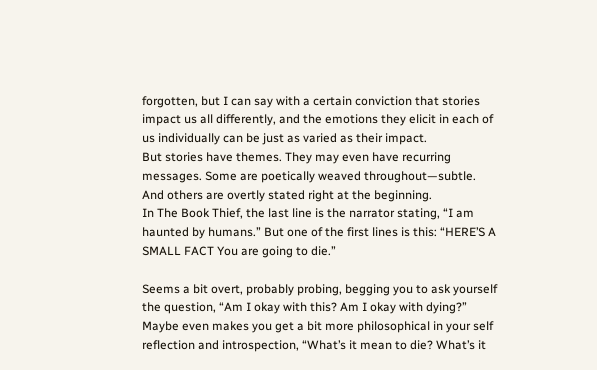forgotten, but I can say with a certain conviction that stories impact us all differently, and the emotions they elicit in each of us individually can be just as varied as their impact.
But stories have themes. They may even have recurring messages. Some are poetically weaved throughout—subtle. And others are overtly stated right at the beginning.
In The Book Thief, the last line is the narrator stating, “I am haunted by humans.” But one of the first lines is this: “HERE’S A SMALL FACT You are going to die.”

Seems a bit overt, probably probing, begging you to ask yourself the question, “Am I okay with this? Am I okay with dying?” Maybe even makes you get a bit more philosophical in your self reflection and introspection, “What’s it mean to die? What’s it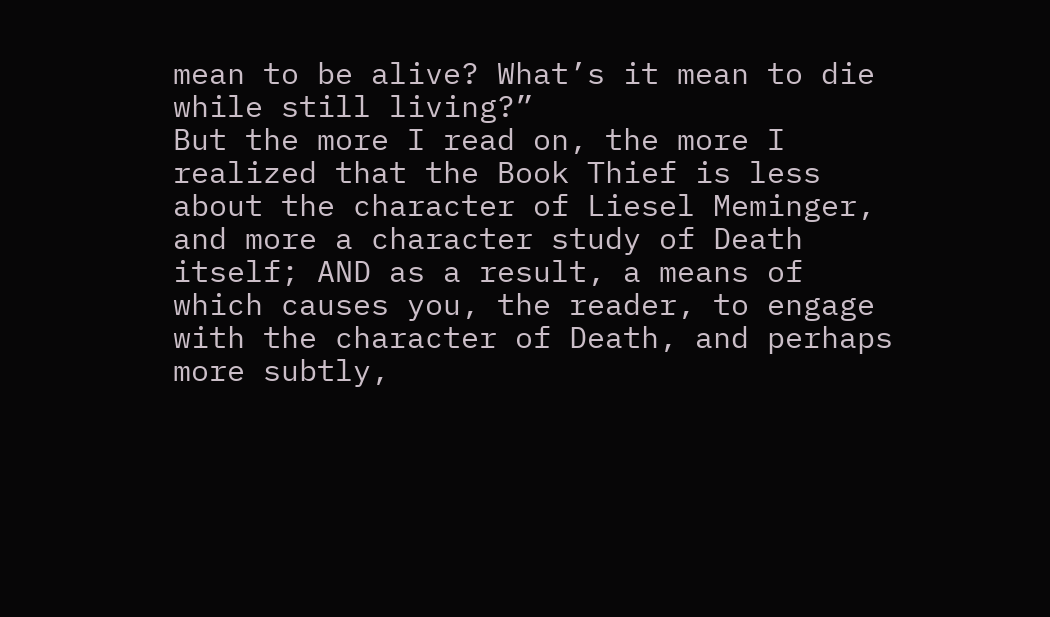mean to be alive? What’s it mean to die while still living?”
But the more I read on, the more I realized that the Book Thief is less about the character of Liesel Meminger, and more a character study of Death itself; AND as a result, a means of which causes you, the reader, to engage with the character of Death, and perhaps more subtly,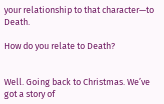your relationship to that character—to Death.

How do you relate to Death?


Well. Going back to Christmas. We’ve got a story of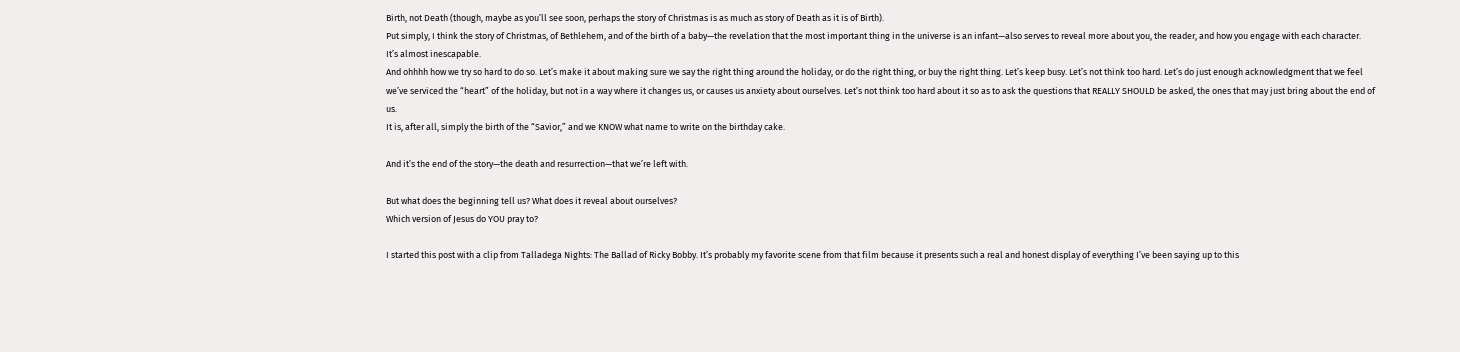Birth, not Death (though, maybe as you’ll see soon, perhaps the story of Christmas is as much as story of Death as it is of Birth).
Put simply, I think the story of Christmas, of Bethlehem, and of the birth of a baby—the revelation that the most important thing in the universe is an infant—also serves to reveal more about you, the reader, and how you engage with each character.
It’s almost inescapable.
And ohhhh how we try so hard to do so. Let’s make it about making sure we say the right thing around the holiday, or do the right thing, or buy the right thing. Let’s keep busy. Let’s not think too hard. Let’s do just enough acknowledgment that we feel we’ve serviced the “heart” of the holiday, but not in a way where it changes us, or causes us anxiety about ourselves. Let’s not think too hard about it so as to ask the questions that REALLY SHOULD be asked, the ones that may just bring about the end of us.
It is, after all, simply the birth of the “Savior,” and we KNOW what name to write on the birthday cake.

And it’s the end of the story—the death and resurrection—that we’re left with.

But what does the beginning tell us? What does it reveal about ourselves?
Which version of Jesus do YOU pray to?

I started this post with a clip from Talladega Nights: The Ballad of Ricky Bobby. It’s probably my favorite scene from that film because it presents such a real and honest display of everything I’ve been saying up to this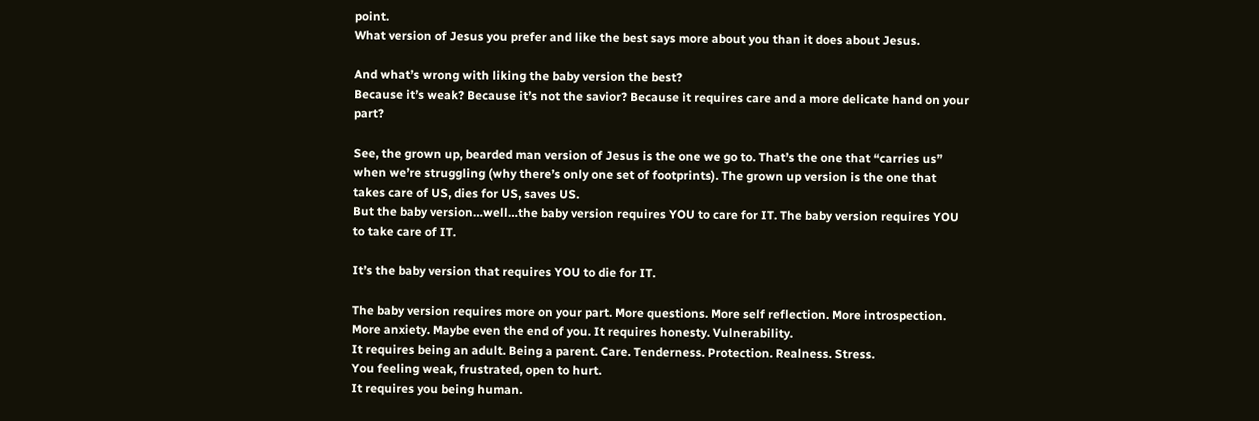point.
What version of Jesus you prefer and like the best says more about you than it does about Jesus.

And what’s wrong with liking the baby version the best?
Because it’s weak? Because it’s not the savior? Because it requires care and a more delicate hand on your part?

See, the grown up, bearded man version of Jesus is the one we go to. That’s the one that “carries us” when we’re struggling (why there’s only one set of footprints). The grown up version is the one that takes care of US, dies for US, saves US.
But the baby version…well…the baby version requires YOU to care for IT. The baby version requires YOU to take care of IT.

It’s the baby version that requires YOU to die for IT.

The baby version requires more on your part. More questions. More self reflection. More introspection. More anxiety. Maybe even the end of you. It requires honesty. Vulnerability.
It requires being an adult. Being a parent. Care. Tenderness. Protection. Realness. Stress.
You feeling weak, frustrated, open to hurt.
It requires you being human.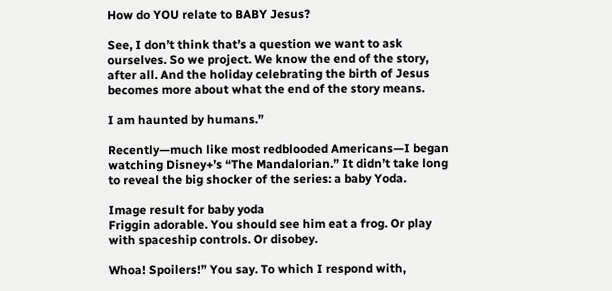How do YOU relate to BABY Jesus?

See, I don’t think that’s a question we want to ask ourselves. So we project. We know the end of the story, after all. And the holiday celebrating the birth of Jesus becomes more about what the end of the story means.

I am haunted by humans.”

Recently—much like most redblooded Americans—I began watching Disney+’s “The Mandalorian.” It didn’t take long to reveal the big shocker of the series: a baby Yoda.

Image result for baby yoda
Friggin adorable. You should see him eat a frog. Or play with spaceship controls. Or disobey.

Whoa! Spoilers!” You say. To which I respond with,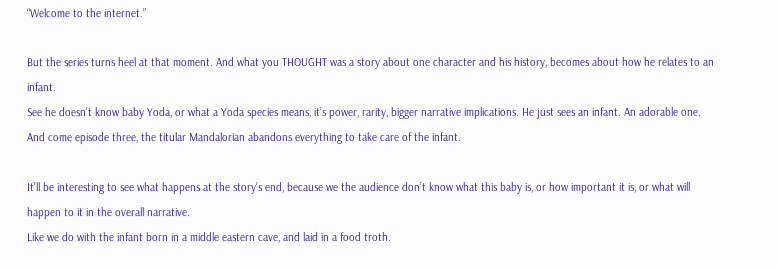“Welcome to the internet.”

But the series turns heel at that moment. And what you THOUGHT was a story about one character and his history, becomes about how he relates to an infant.
See he doesn’t know baby Yoda, or what a Yoda species means, it’s power, rarity, bigger narrative implications. He just sees an infant. An adorable one.
And come episode three, the titular Mandalorian abandons everything to take care of the infant.

It’ll be interesting to see what happens at the story’s end, because we the audience don’t know what this baby is, or how important it is, or what will happen to it in the overall narrative.
Like we do with the infant born in a middle eastern cave, and laid in a food troth.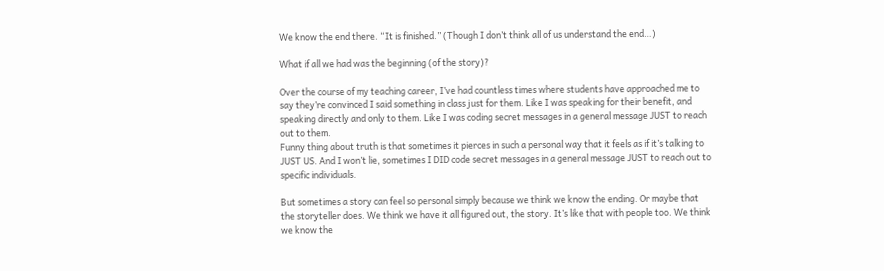We know the end there. “It is finished.” (Though I don’t think all of us understand the end…)

What if all we had was the beginning (of the story)?

Over the course of my teaching career, I’ve had countless times where students have approached me to say they’re convinced I said something in class just for them. Like I was speaking for their benefit, and speaking directly and only to them. Like I was coding secret messages in a general message JUST to reach out to them.
Funny thing about truth is that sometimes it pierces in such a personal way that it feels as if it’s talking to JUST US. And I won’t lie, sometimes I DID code secret messages in a general message JUST to reach out to specific individuals.

But sometimes a story can feel so personal simply because we think we know the ending. Or maybe that the storyteller does. We think we have it all figured out, the story. It’s like that with people too. We think we know the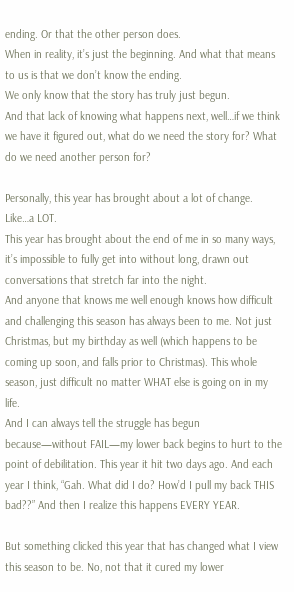ending. Or that the other person does.
When in reality, it’s just the beginning. And what that means to us is that we don’t know the ending.
We only know that the story has truly just begun.
And that lack of knowing what happens next, well…if we think we have it figured out, what do we need the story for? What do we need another person for?

Personally, this year has brought about a lot of change. Like…a LOT.
This year has brought about the end of me in so many ways, it’s impossible to fully get into without long, drawn out conversations that stretch far into the night.
And anyone that knows me well enough knows how difficult and challenging this season has always been to me. Not just Christmas, but my birthday as well (which happens to be coming up soon, and falls prior to Christmas). This whole season, just difficult no matter WHAT else is going on in my life.
And I can always tell the struggle has begun because—without FAIL—my lower back begins to hurt to the point of debilitation. This year it hit two days ago. And each year I think, “Gah. What did I do? How’d I pull my back THIS bad??” And then I realize this happens EVERY YEAR.

But something clicked this year that has changed what I view this season to be. No, not that it cured my lower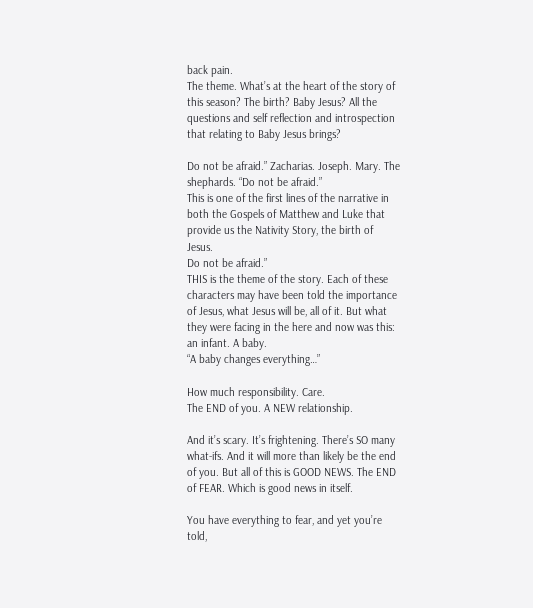back pain.
The theme. What’s at the heart of the story of this season? The birth? Baby Jesus? All the questions and self reflection and introspection that relating to Baby Jesus brings?

Do not be afraid.” Zacharias. Joseph. Mary. The shephards. “Do not be afraid.”
This is one of the first lines of the narrative in both the Gospels of Matthew and Luke that provide us the Nativity Story, the birth of Jesus.
Do not be afraid.”
THIS is the theme of the story. Each of these characters may have been told the importance of Jesus, what Jesus will be, all of it. But what they were facing in the here and now was this: an infant. A baby.
“A baby changes everything…”

How much responsibility. Care.
The END of you. A NEW relationship.

And it’s scary. It’s frightening. There’s SO many what-ifs. And it will more than likely be the end of you. But all of this is GOOD NEWS. The END of FEAR. Which is good news in itself.

You have everything to fear, and yet you’re told,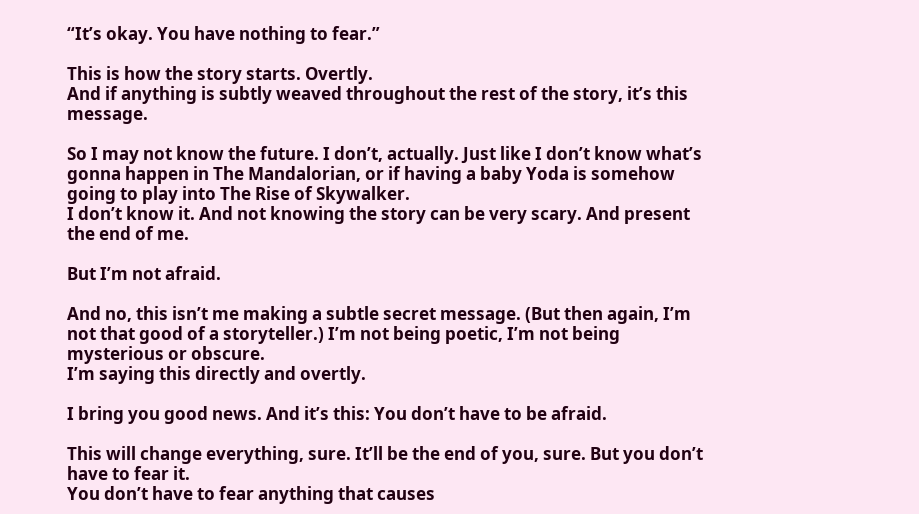“It’s okay. You have nothing to fear.”

This is how the story starts. Overtly.
And if anything is subtly weaved throughout the rest of the story, it’s this message.

So I may not know the future. I don’t, actually. Just like I don’t know what’s gonna happen in The Mandalorian, or if having a baby Yoda is somehow going to play into The Rise of Skywalker.
I don’t know it. And not knowing the story can be very scary. And present the end of me.

But I’m not afraid.

And no, this isn’t me making a subtle secret message. (But then again, I’m not that good of a storyteller.) I’m not being poetic, I’m not being mysterious or obscure.
I’m saying this directly and overtly.

I bring you good news. And it’s this: You don’t have to be afraid.

This will change everything, sure. It’ll be the end of you, sure. But you don’t have to fear it.
You don’t have to fear anything that causes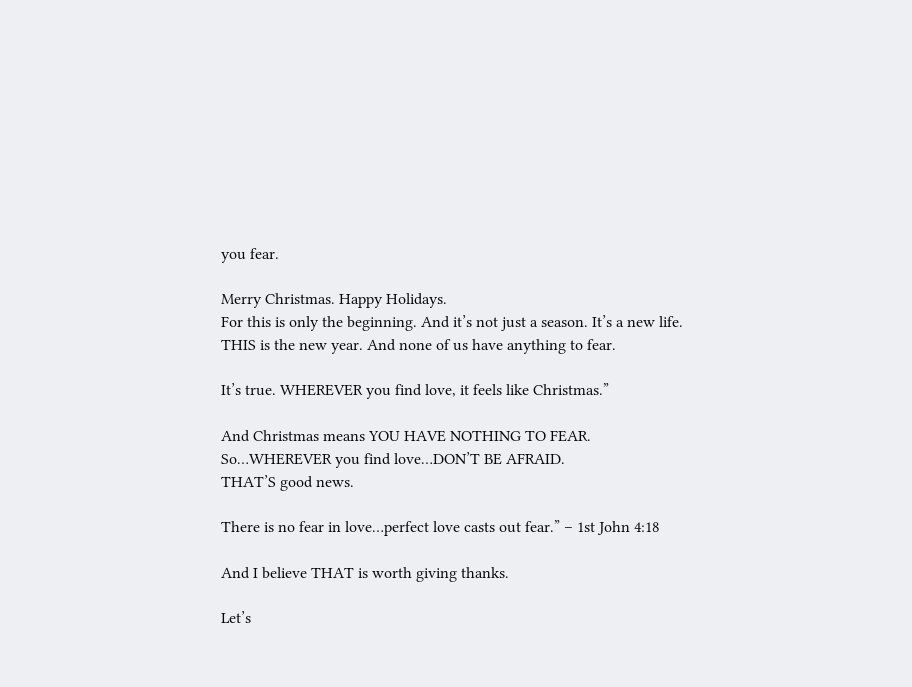you fear.

Merry Christmas. Happy Holidays.
For this is only the beginning. And it’s not just a season. It’s a new life.
THIS is the new year. And none of us have anything to fear.

It’s true. WHEREVER you find love, it feels like Christmas.”

And Christmas means YOU HAVE NOTHING TO FEAR.
So…WHEREVER you find love…DON’T BE AFRAID.
THAT’S good news.

There is no fear in love…perfect love casts out fear.” – 1st John 4:18

And I believe THAT is worth giving thanks.

Let’s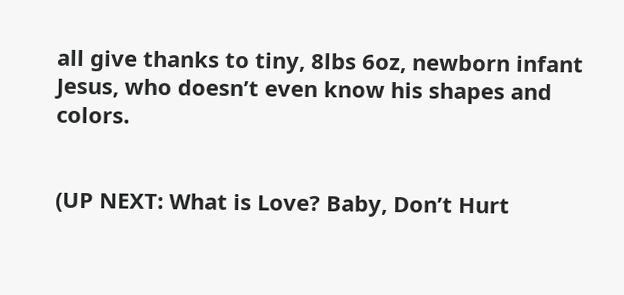all give thanks to tiny, 8lbs 6oz, newborn infant Jesus, who doesn’t even know his shapes and colors.


(UP NEXT: What is Love? Baby, Don’t Hurt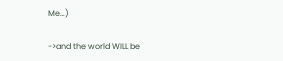Me…)

->and the world WILL be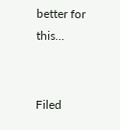better for this…


Filed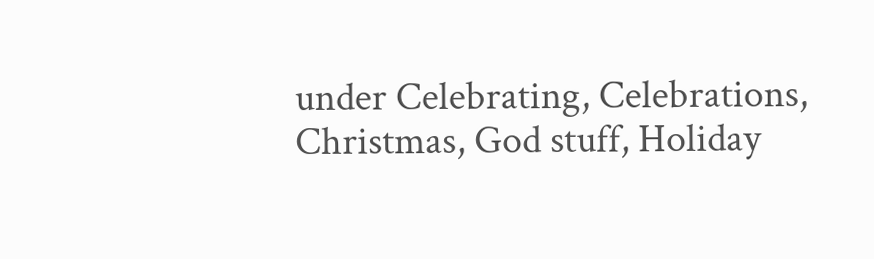under Celebrating, Celebrations, Christmas, God stuff, Holiday